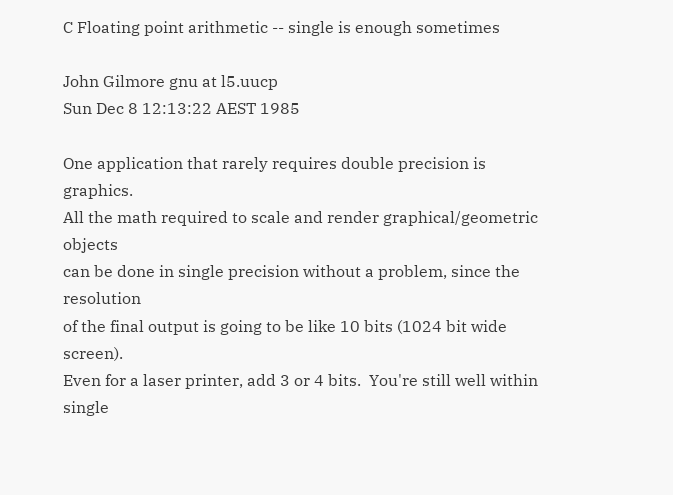C Floating point arithmetic -- single is enough sometimes

John Gilmore gnu at l5.uucp
Sun Dec 8 12:13:22 AEST 1985

One application that rarely requires double precision is graphics.
All the math required to scale and render graphical/geometric objects
can be done in single precision without a problem, since the resolution
of the final output is going to be like 10 bits (1024 bit wide screen).
Even for a laser printer, add 3 or 4 bits.  You're still well within
single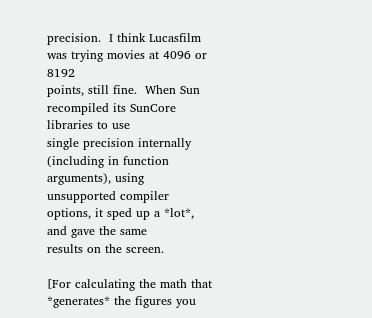precision.  I think Lucasfilm was trying movies at 4096 or 8192
points, still fine.  When Sun recompiled its SunCore libraries to use
single precision internally (including in function arguments), using
unsupported compiler options, it sped up a *lot*, and gave the same
results on the screen.

[For calculating the math that *generates* the figures you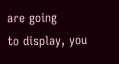are going
to display, you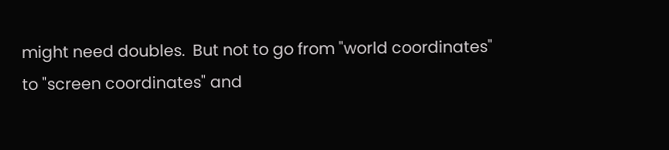might need doubles.  But not to go from "world coordinates"
to "screen coordinates" and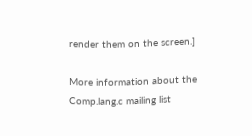render them on the screen.]

More information about the Comp.lang.c mailing list